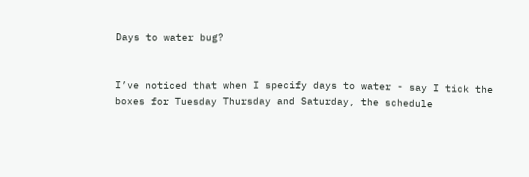Days to water bug?


I’ve noticed that when I specify days to water - say I tick the boxes for Tuesday Thursday and Saturday, the schedule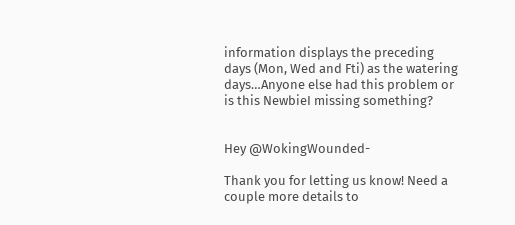information displays the preceding days (Mon, Wed and Fti) as the watering days…Anyone else had this problem or is this NewbieI missing something?


Hey @WokingWounded-

Thank you for letting us know! Need a couple more details to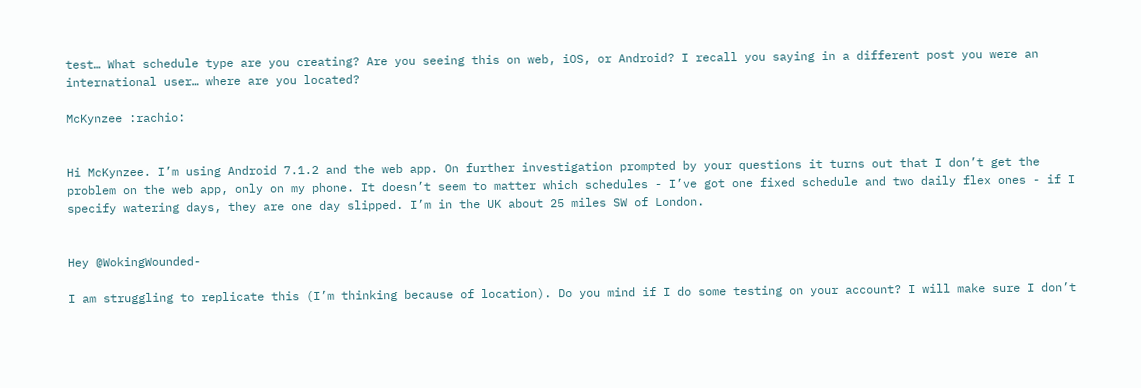test… What schedule type are you creating? Are you seeing this on web, iOS, or Android? I recall you saying in a different post you were an international user… where are you located?

McKynzee :rachio:


Hi McKynzee. I’m using Android 7.1.2 and the web app. On further investigation prompted by your questions it turns out that I don’t get the problem on the web app, only on my phone. It doesn’t seem to matter which schedules - I’ve got one fixed schedule and two daily flex ones - if I specify watering days, they are one day slipped. I’m in the UK about 25 miles SW of London.


Hey @WokingWounded-

I am struggling to replicate this (I’m thinking because of location). Do you mind if I do some testing on your account? I will make sure I don’t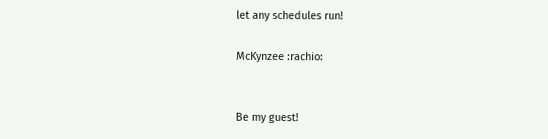let any schedules run!

McKynzee :rachio:


Be my guest!